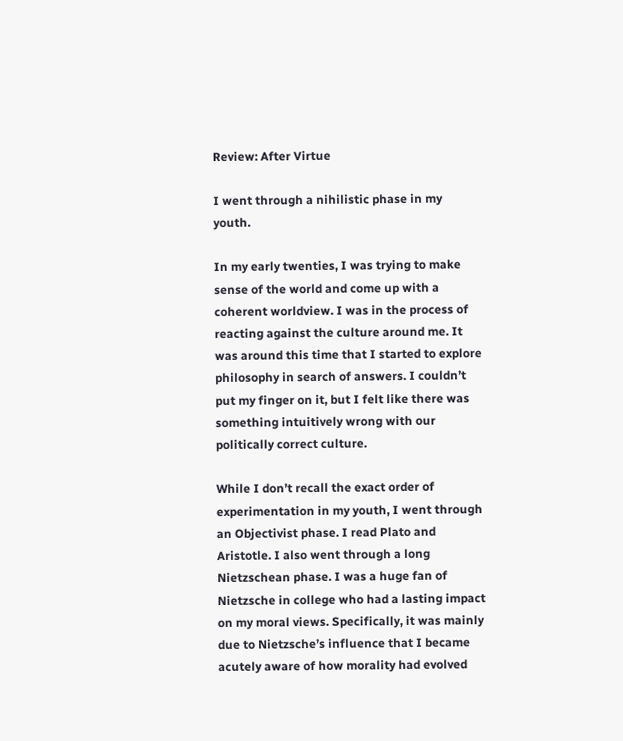Review: After Virtue

I went through a nihilistic phase in my youth.

In my early twenties, I was trying to make sense of the world and come up with a coherent worldview. I was in the process of reacting against the culture around me. It was around this time that I started to explore philosophy in search of answers. I couldn’t put my finger on it, but I felt like there was something intuitively wrong with our politically correct culture.

While I don’t recall the exact order of experimentation in my youth, I went through an Objectivist phase. I read Plato and Aristotle. I also went through a long Nietzschean phase. I was a huge fan of Nietzsche in college who had a lasting impact on my moral views. Specifically, it was mainly due to Nietzsche’s influence that I became acutely aware of how morality had evolved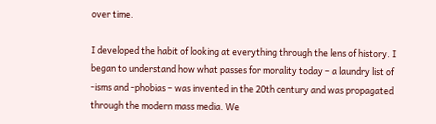over time.

I developed the habit of looking at everything through the lens of history. I began to understand how what passes for morality today – a laundry list of -isms and -phobias – was invented in the 20th century and was propagated through the modern mass media. We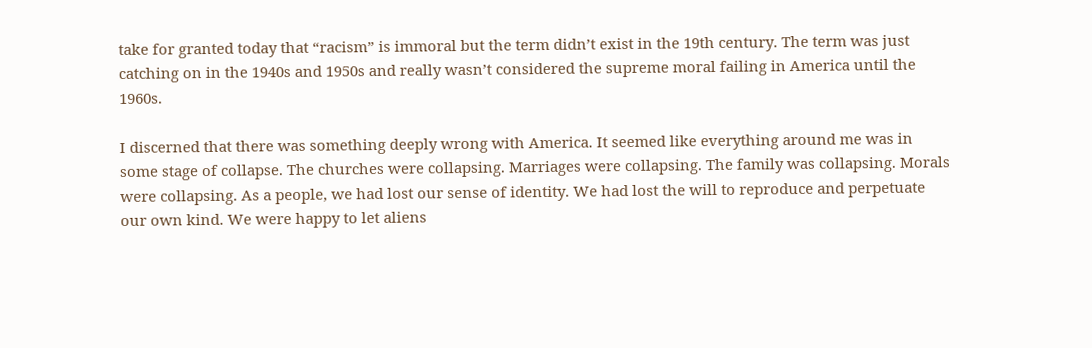take for granted today that “racism” is immoral but the term didn’t exist in the 19th century. The term was just catching on in the 1940s and 1950s and really wasn’t considered the supreme moral failing in America until the 1960s.

I discerned that there was something deeply wrong with America. It seemed like everything around me was in some stage of collapse. The churches were collapsing. Marriages were collapsing. The family was collapsing. Morals were collapsing. As a people, we had lost our sense of identity. We had lost the will to reproduce and perpetuate our own kind. We were happy to let aliens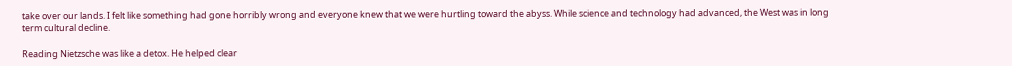take over our lands. I felt like something had gone horribly wrong and everyone knew that we were hurtling toward the abyss. While science and technology had advanced, the West was in long term cultural decline.

Reading Nietzsche was like a detox. He helped clear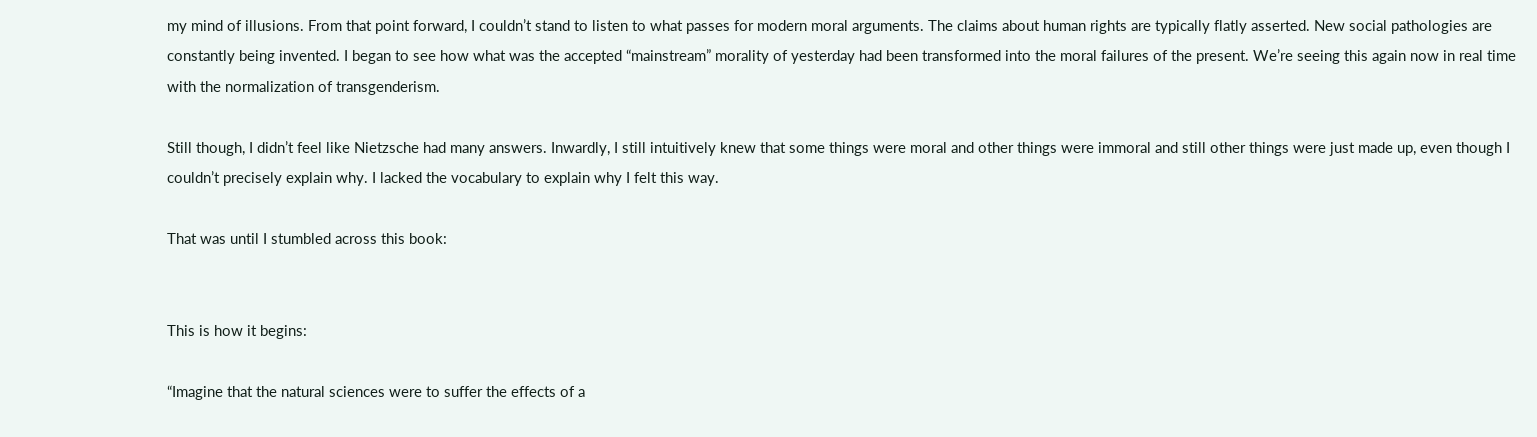my mind of illusions. From that point forward, I couldn’t stand to listen to what passes for modern moral arguments. The claims about human rights are typically flatly asserted. New social pathologies are constantly being invented. I began to see how what was the accepted “mainstream” morality of yesterday had been transformed into the moral failures of the present. We’re seeing this again now in real time with the normalization of transgenderism.

Still though, I didn’t feel like Nietzsche had many answers. Inwardly, I still intuitively knew that some things were moral and other things were immoral and still other things were just made up, even though I couldn’t precisely explain why. I lacked the vocabulary to explain why I felt this way.

That was until I stumbled across this book:


This is how it begins:

“Imagine that the natural sciences were to suffer the effects of a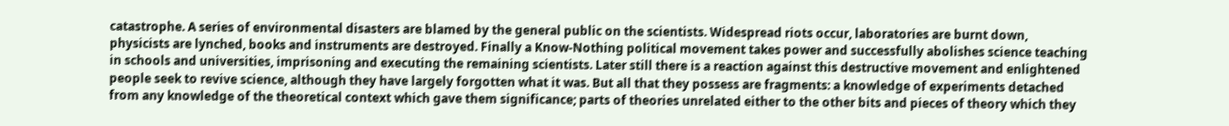catastrophe. A series of environmental disasters are blamed by the general public on the scientists. Widespread riots occur, laboratories are burnt down, physicists are lynched, books and instruments are destroyed. Finally a Know-Nothing political movement takes power and successfully abolishes science teaching in schools and universities, imprisoning and executing the remaining scientists. Later still there is a reaction against this destructive movement and enlightened people seek to revive science, although they have largely forgotten what it was. But all that they possess are fragments: a knowledge of experiments detached from any knowledge of the theoretical context which gave them significance; parts of theories unrelated either to the other bits and pieces of theory which they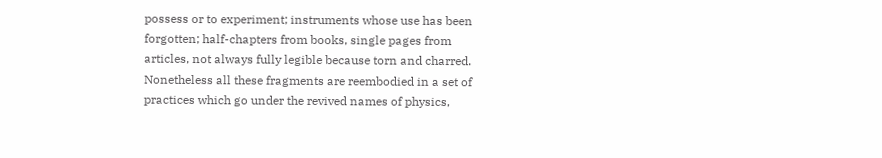possess or to experiment; instruments whose use has been forgotten; half-chapters from books, single pages from articles, not always fully legible because torn and charred. Nonetheless all these fragments are reembodied in a set of practices which go under the revived names of physics,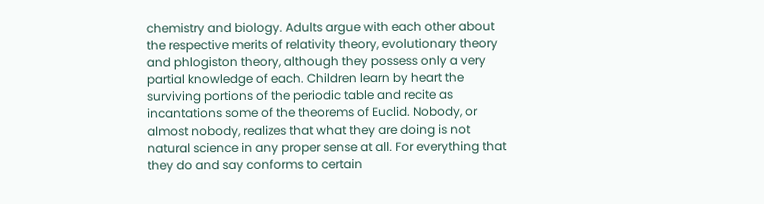chemistry and biology. Adults argue with each other about the respective merits of relativity theory, evolutionary theory and phlogiston theory, although they possess only a very partial knowledge of each. Children learn by heart the surviving portions of the periodic table and recite as incantations some of the theorems of Euclid. Nobody, or almost nobody, realizes that what they are doing is not natural science in any proper sense at all. For everything that they do and say conforms to certain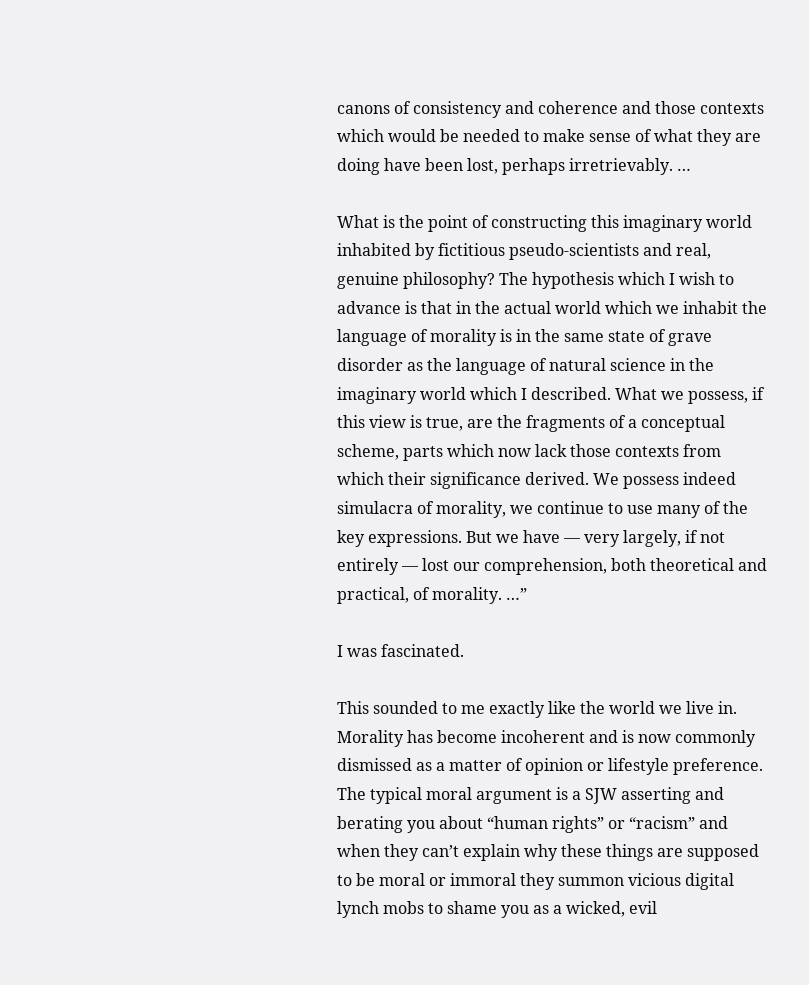canons of consistency and coherence and those contexts which would be needed to make sense of what they are doing have been lost, perhaps irretrievably. …

What is the point of constructing this imaginary world inhabited by fictitious pseudo-scientists and real, genuine philosophy? The hypothesis which I wish to advance is that in the actual world which we inhabit the language of morality is in the same state of grave disorder as the language of natural science in the imaginary world which I described. What we possess, if this view is true, are the fragments of a conceptual scheme, parts which now lack those contexts from which their significance derived. We possess indeed simulacra of morality, we continue to use many of the key expressions. But we have — very largely, if not entirely — lost our comprehension, both theoretical and practical, of morality. …”

I was fascinated.

This sounded to me exactly like the world we live in. Morality has become incoherent and is now commonly dismissed as a matter of opinion or lifestyle preference. The typical moral argument is a SJW asserting and berating you about “human rights” or “racism” and when they can’t explain why these things are supposed to be moral or immoral they summon vicious digital lynch mobs to shame you as a wicked, evil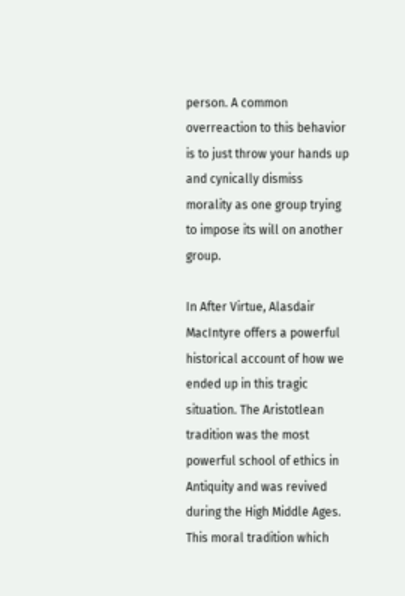person. A common overreaction to this behavior is to just throw your hands up and cynically dismiss morality as one group trying to impose its will on another group.

In After Virtue, Alasdair MacIntyre offers a powerful historical account of how we ended up in this tragic situation. The Aristotlean tradition was the most powerful school of ethics in Antiquity and was revived during the High Middle Ages. This moral tradition which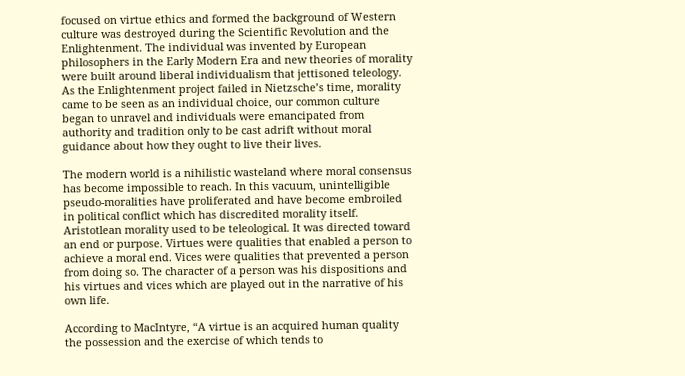focused on virtue ethics and formed the background of Western culture was destroyed during the Scientific Revolution and the Enlightenment. The individual was invented by European philosophers in the Early Modern Era and new theories of morality were built around liberal individualism that jettisoned teleology. As the Enlightenment project failed in Nietzsche’s time, morality came to be seen as an individual choice, our common culture began to unravel and individuals were emancipated from authority and tradition only to be cast adrift without moral guidance about how they ought to live their lives.

The modern world is a nihilistic wasteland where moral consensus has become impossible to reach. In this vacuum, unintelligible pseudo-moralities have proliferated and have become embroiled in political conflict which has discredited morality itself. Aristotlean morality used to be teleological. It was directed toward an end or purpose. Virtues were qualities that enabled a person to achieve a moral end. Vices were qualities that prevented a person from doing so. The character of a person was his dispositions and his virtues and vices which are played out in the narrative of his own life.

According to MacIntyre, “A virtue is an acquired human quality the possession and the exercise of which tends to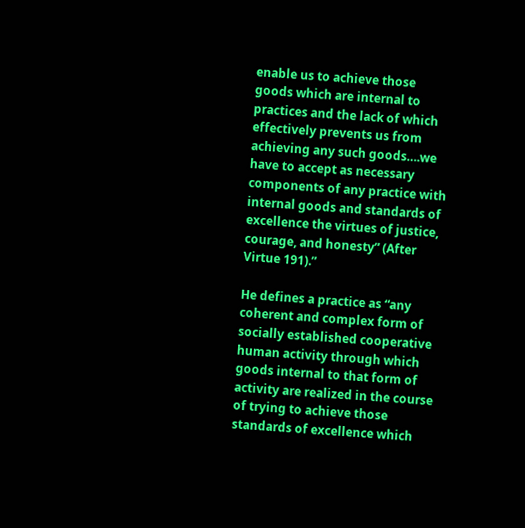enable us to achieve those goods which are internal to practices and the lack of which effectively prevents us from achieving any such goods….we have to accept as necessary components of any practice with internal goods and standards of excellence the virtues of justice, courage, and honesty” (After Virtue 191).”

He defines a practice as “any coherent and complex form of socially established cooperative human activity through which goods internal to that form of activity are realized in the course of trying to achieve those standards of excellence which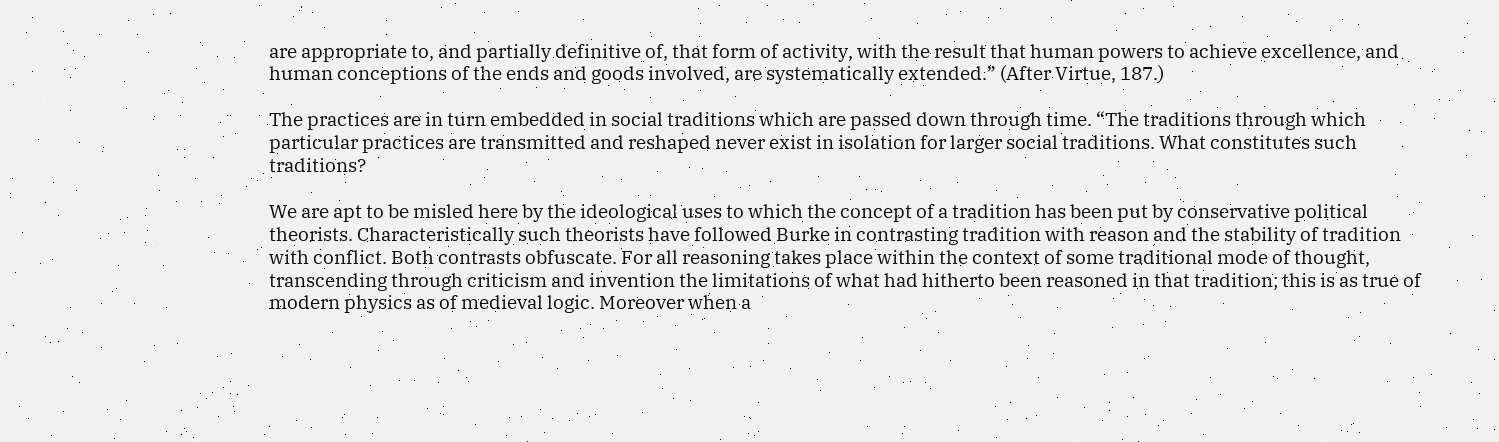are appropriate to, and partially definitive of, that form of activity, with the result that human powers to achieve excellence, and human conceptions of the ends and goods involved, are systematically extended.” (After Virtue, 187.)

The practices are in turn embedded in social traditions which are passed down through time. “The traditions through which particular practices are transmitted and reshaped never exist in isolation for larger social traditions. What constitutes such traditions?

We are apt to be misled here by the ideological uses to which the concept of a tradition has been put by conservative political theorists. Characteristically such theorists have followed Burke in contrasting tradition with reason and the stability of tradition with conflict. Both contrasts obfuscate. For all reasoning takes place within the context of some traditional mode of thought, transcending through criticism and invention the limitations of what had hitherto been reasoned in that tradition; this is as true of modern physics as of medieval logic. Moreover when a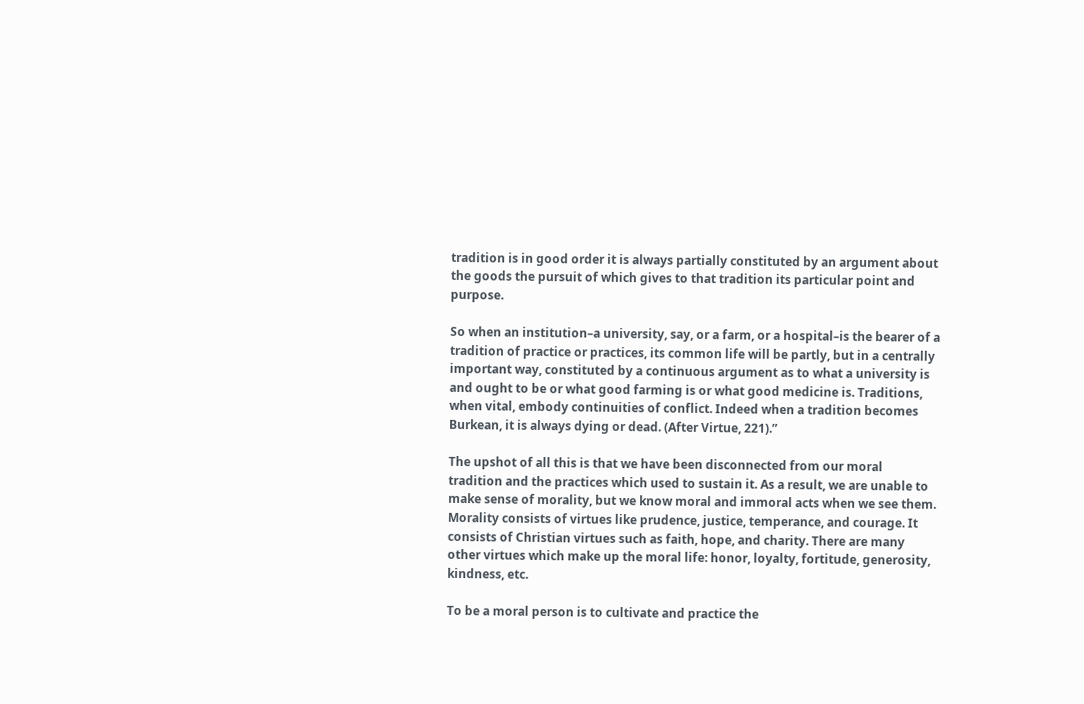tradition is in good order it is always partially constituted by an argument about the goods the pursuit of which gives to that tradition its particular point and purpose.

So when an institution–a university, say, or a farm, or a hospital–is the bearer of a tradition of practice or practices, its common life will be partly, but in a centrally important way, constituted by a continuous argument as to what a university is and ought to be or what good farming is or what good medicine is. Traditions, when vital, embody continuities of conflict. Indeed when a tradition becomes Burkean, it is always dying or dead. (After Virtue, 221).”

The upshot of all this is that we have been disconnected from our moral tradition and the practices which used to sustain it. As a result, we are unable to make sense of morality, but we know moral and immoral acts when we see them. Morality consists of virtues like prudence, justice, temperance, and courage. It consists of Christian virtues such as faith, hope, and charity. There are many other virtues which make up the moral life: honor, loyalty, fortitude, generosity, kindness, etc.

To be a moral person is to cultivate and practice the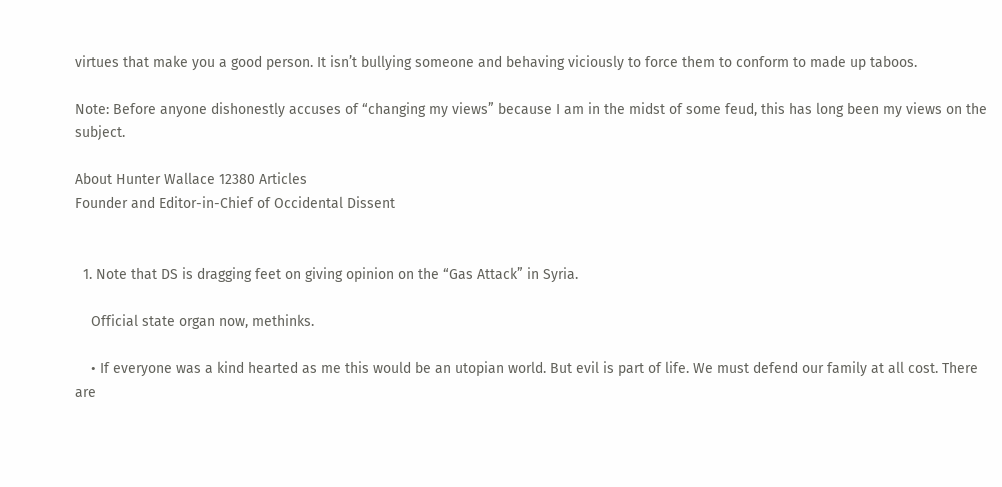virtues that make you a good person. It isn’t bullying someone and behaving viciously to force them to conform to made up taboos.

Note: Before anyone dishonestly accuses of “changing my views” because I am in the midst of some feud, this has long been my views on the subject.

About Hunter Wallace 12380 Articles
Founder and Editor-in-Chief of Occidental Dissent


  1. Note that DS is dragging feet on giving opinion on the “Gas Attack” in Syria.

    Official state organ now, methinks.

    • If everyone was a kind hearted as me this would be an utopian world. But evil is part of life. We must defend our family at all cost. There are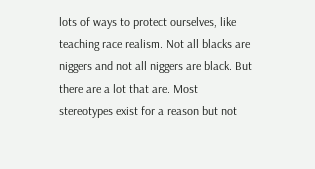lots of ways to protect ourselves, like teaching race realism. Not all blacks are niggers and not all niggers are black. But there are a lot that are. Most stereotypes exist for a reason but not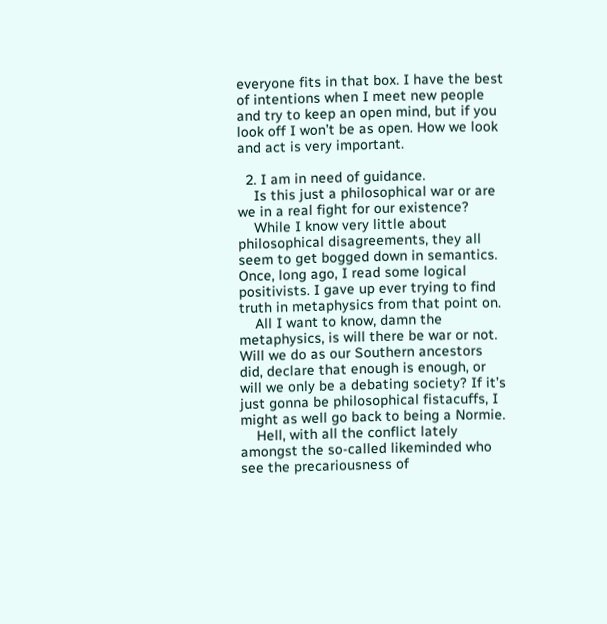everyone fits in that box. I have the best of intentions when I meet new people and try to keep an open mind, but if you look off I won’t be as open. How we look and act is very important.

  2. I am in need of guidance.
    Is this just a philosophical war or are we in a real fight for our existence?
    While I know very little about philosophical disagreements, they all seem to get bogged down in semantics. Once, long ago, I read some logical positivists. I gave up ever trying to find truth in metaphysics from that point on.
    All I want to know, damn the metaphysics, is will there be war or not. Will we do as our Southern ancestors did, declare that enough is enough, or will we only be a debating society? If it’s just gonna be philosophical fistacuffs, I might as well go back to being a Normie.
    Hell, with all the conflict lately amongst the so-called likeminded who see the precariousness of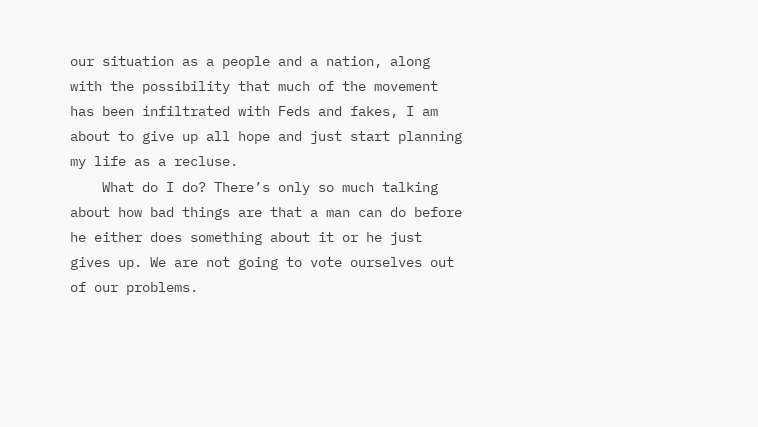our situation as a people and a nation, along with the possibility that much of the movement has been infiltrated with Feds and fakes, I am about to give up all hope and just start planning my life as a recluse.
    What do I do? There’s only so much talking about how bad things are that a man can do before he either does something about it or he just gives up. We are not going to vote ourselves out of our problems.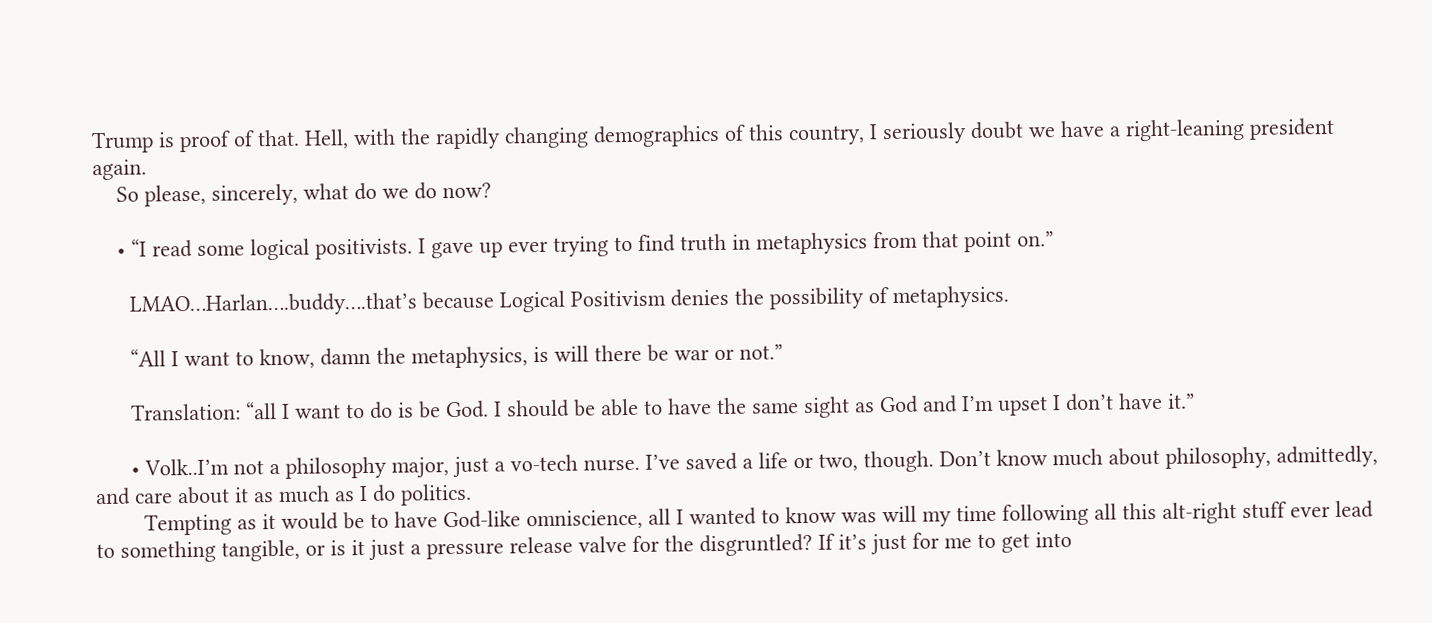Trump is proof of that. Hell, with the rapidly changing demographics of this country, I seriously doubt we have a right-leaning president again.
    So please, sincerely, what do we do now?

    • “I read some logical positivists. I gave up ever trying to find truth in metaphysics from that point on.”

      LMAO…Harlan….buddy….that’s because Logical Positivism denies the possibility of metaphysics.

      “All I want to know, damn the metaphysics, is will there be war or not.”

      Translation: “all I want to do is be God. I should be able to have the same sight as God and I’m upset I don’t have it.”

      • Volk..I’m not a philosophy major, just a vo-tech nurse. I’ve saved a life or two, though. Don’t know much about philosophy, admittedly, and care about it as much as I do politics.
        Tempting as it would be to have God-like omniscience, all I wanted to know was will my time following all this alt-right stuff ever lead to something tangible, or is it just a pressure release valve for the disgruntled? If it’s just for me to get into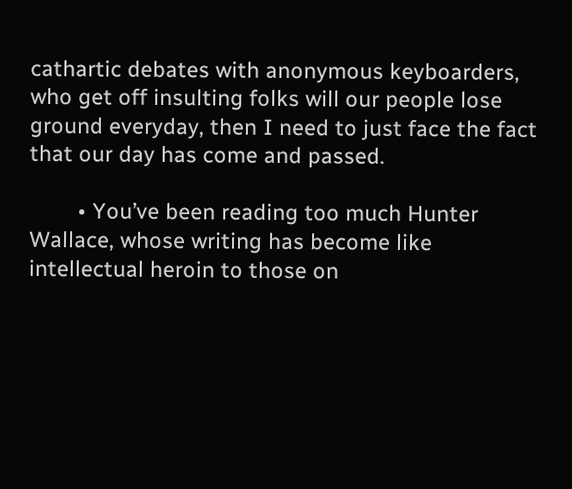cathartic debates with anonymous keyboarders, who get off insulting folks will our people lose ground everyday, then I need to just face the fact that our day has come and passed.

        • You’ve been reading too much Hunter Wallace, whose writing has become like intellectual heroin to those on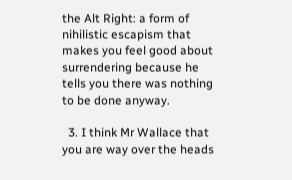the Alt Right: a form of nihilistic escapism that makes you feel good about surrendering because he tells you there was nothing to be done anyway.

  3. I think Mr Wallace that you are way over the heads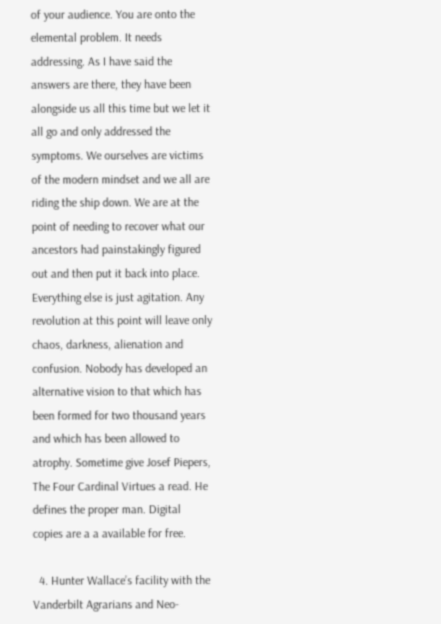of your audience. You are onto the elemental problem. It needs addressing. As I have said the answers are there, they have been alongside us all this time but we let it all go and only addressed the symptoms. We ourselves are victims of the modern mindset and we all are riding the ship down. We are at the point of needing to recover what our ancestors had painstakingly figured out and then put it back into place. Everything else is just agitation. Any revolution at this point will leave only chaos, darkness, alienation and confusion. Nobody has developed an alternative vision to that which has been formed for two thousand years and which has been allowed to atrophy. Sometime give Josef Piepers, The Four Cardinal Virtues a read. He defines the proper man. Digital copies are a a available for free.

  4. Hunter Wallace’s facility with the Vanderbilt Agrarians and Neo-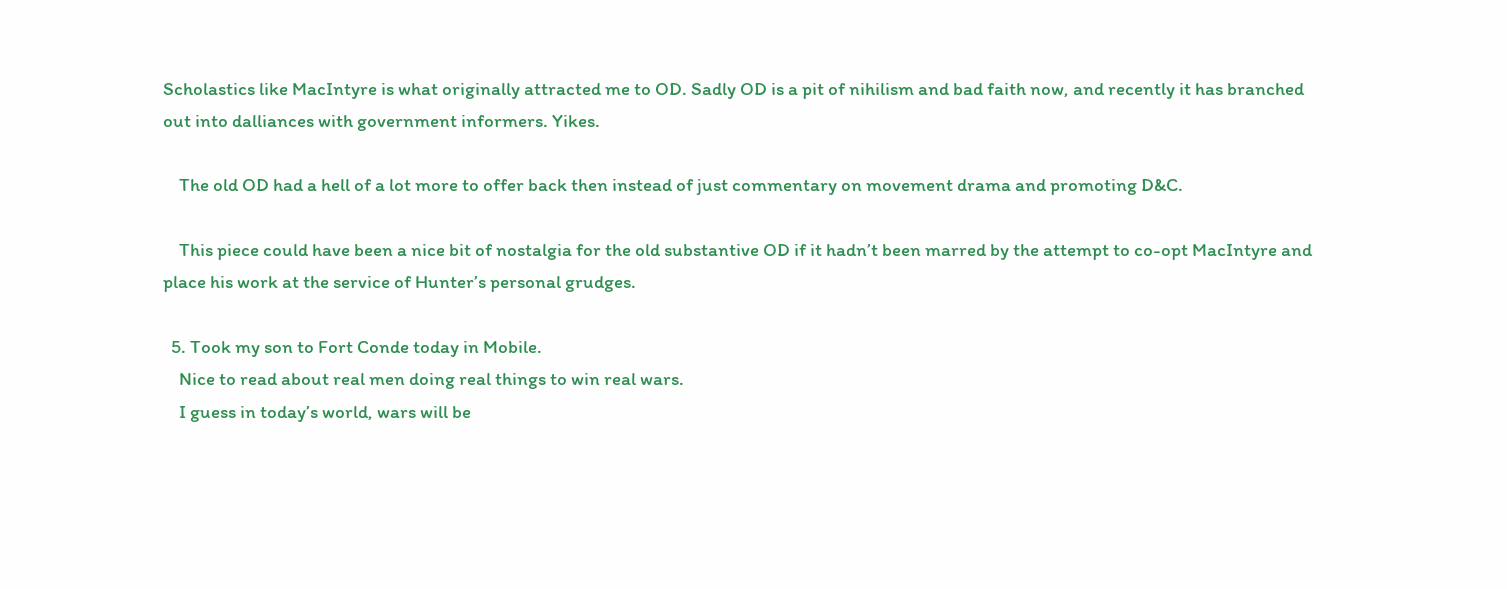Scholastics like MacIntyre is what originally attracted me to OD. Sadly OD is a pit of nihilism and bad faith now, and recently it has branched out into dalliances with government informers. Yikes.

    The old OD had a hell of a lot more to offer back then instead of just commentary on movement drama and promoting D&C.

    This piece could have been a nice bit of nostalgia for the old substantive OD if it hadn’t been marred by the attempt to co-opt MacIntyre and place his work at the service of Hunter’s personal grudges.

  5. Took my son to Fort Conde today in Mobile.
    Nice to read about real men doing real things to win real wars.
    I guess in today’s world, wars will be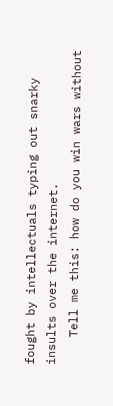fought by intellectuals typing out snarky insults over the internet.
    Tell me this: how do you win wars without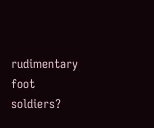rudimentary foot soldiers?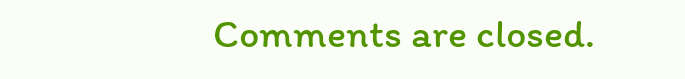Comments are closed.